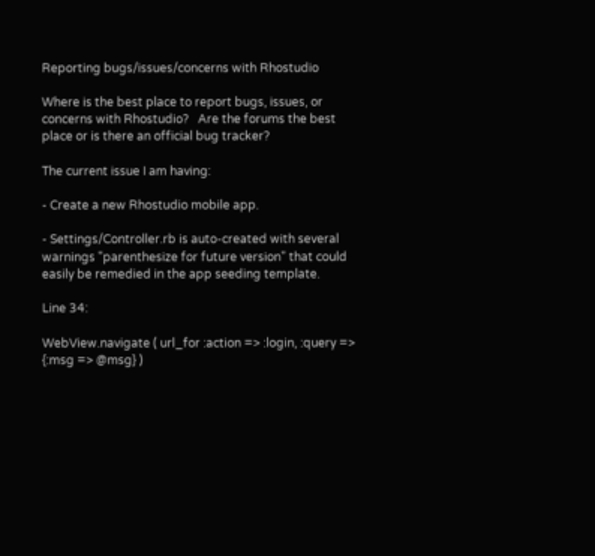Reporting bugs/issues/concerns with Rhostudio

Where is the best place to report bugs, issues, or concerns with Rhostudio?   Are the forums the best place or is there an official bug tracker?

The current issue I am having:

- Create a new Rhostudio mobile app.

- Settings/Controller.rb is auto-created with several warnings "parenthesize for future version" that could easily be remedied in the app seeding template.

Line 34:

WebView.navigate ( url_for :action => :login, :query => {:msg => @msg} )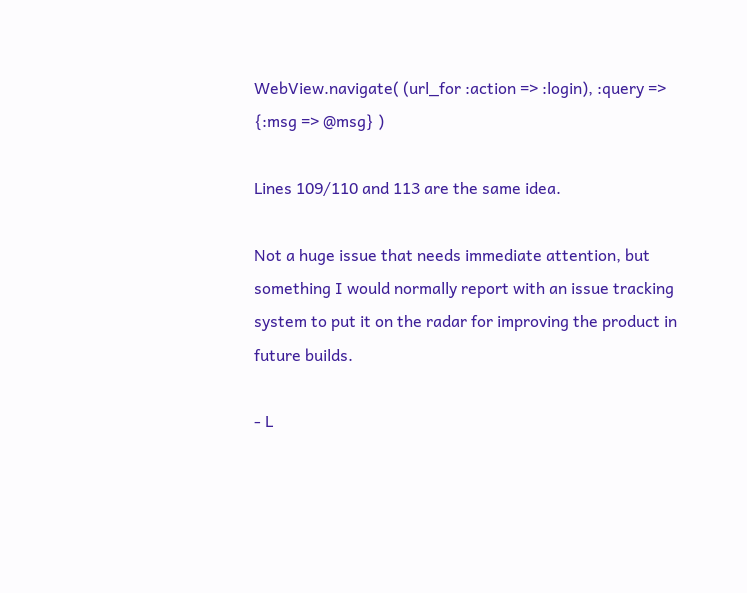WebView.navigate( (url_for :action => :login), :query => {:msg => @msg} )

Lines 109/110 and 113 are the same idea.

Not a huge issue that needs immediate attention, but something I would normally report with an issue tracking system to put it on the radar for improving the product in future builds.

- L